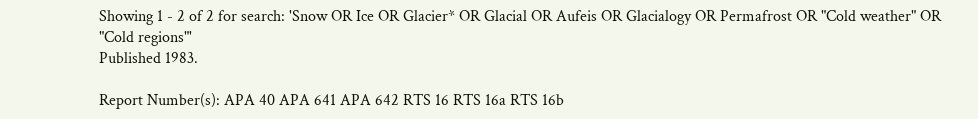Showing 1 - 2 of 2 for search: 'Snow OR Ice OR Glacier* OR Glacial OR Aufeis OR Glacialogy OR Permafrost OR "Cold weather" OR "Cold regions"'
Published 1983.

Report Number(s): APA 40 APA 641 APA 642 RTS 16 RTS 16a RTS 16b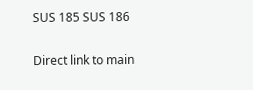SUS 185 SUS 186

Direct link to main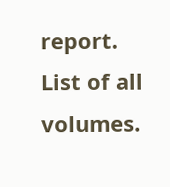report.
List of all volumes.